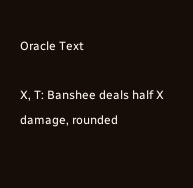Oracle Text

X, T: Banshee deals half X damage, rounded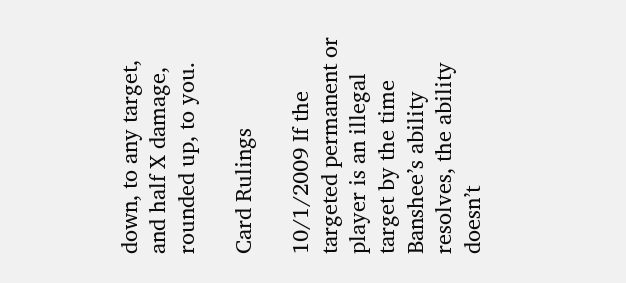down, to any target, and half X damage, rounded up, to you.

Card Rulings

10/1/2009 If the targeted permanent or player is an illegal target by the time Banshee’s ability resolves, the ability doesn’t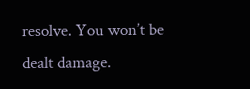resolve. You won’t be dealt damage.